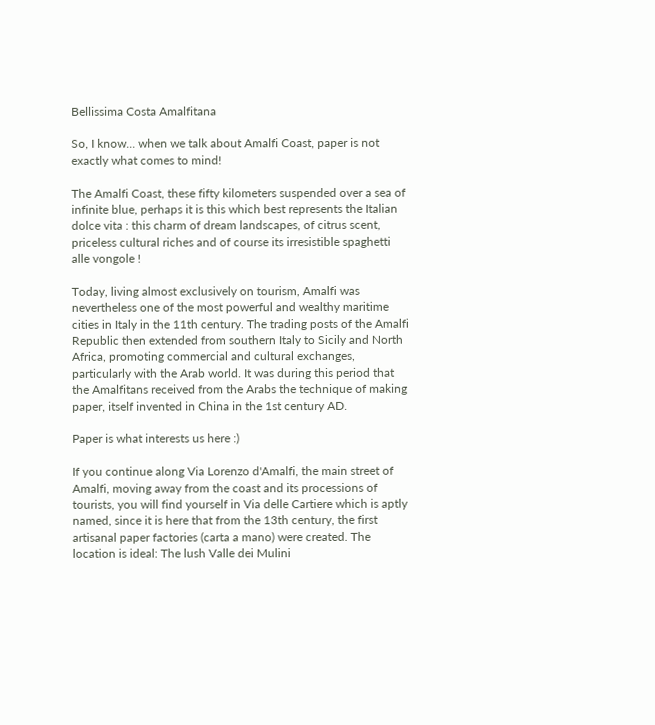Bellissima Costa Amalfitana

So, I know... when we talk about Amalfi Coast, paper is not exactly what comes to mind!

The Amalfi Coast, these fifty kilometers suspended over a sea of infinite blue, perhaps it is this which best represents the Italian dolce vita : this charm of dream landscapes, of citrus scent, priceless cultural riches and of course its irresistible spaghetti alle vongole !

Today, living almost exclusively on tourism, Amalfi was nevertheless one of the most powerful and wealthy maritime cities in Italy in the 11th century. The trading posts of the Amalfi Republic then extended from southern Italy to Sicily and North Africa, promoting commercial and cultural exchanges, particularly with the Arab world. It was during this period that the Amalfitans received from the Arabs the technique of making paper, itself invented in China in the 1st century AD.

Paper is what interests us here :)

If you continue along Via Lorenzo d'Amalfi, the main street of Amalfi, moving away from the coast and its processions of tourists, you will find yourself in Via delle Cartiere which is aptly named, since it is here that from the 13th century, the first artisanal paper factories (carta a mano) were created. The location is ideal: The lush Valle dei Mulini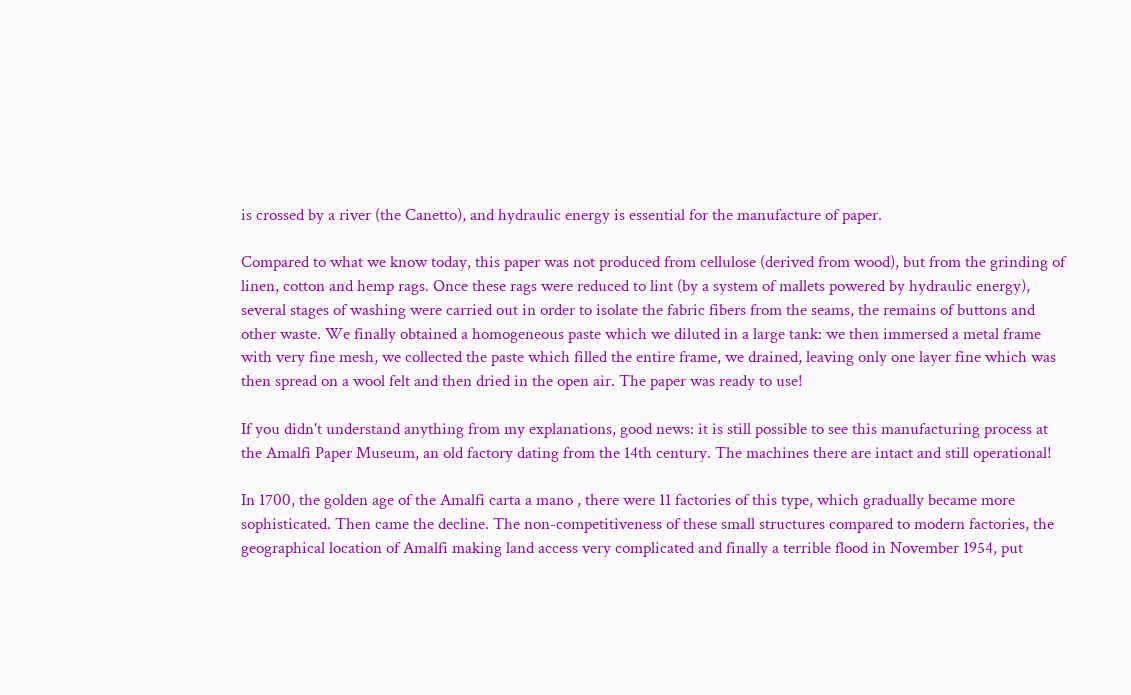is crossed by a river (the Canetto), and hydraulic energy is essential for the manufacture of paper.

Compared to what we know today, this paper was not produced from cellulose (derived from wood), but from the grinding of linen, cotton and hemp rags. Once these rags were reduced to lint (by a system of mallets powered by hydraulic energy), several stages of washing were carried out in order to isolate the fabric fibers from the seams, the remains of buttons and other waste. We finally obtained a homogeneous paste which we diluted in a large tank: we then immersed a metal frame with very fine mesh, we collected the paste which filled the entire frame, we drained, leaving only one layer fine which was then spread on a wool felt and then dried in the open air. The paper was ready to use!

If you didn't understand anything from my explanations, good news: it is still possible to see this manufacturing process at the Amalfi Paper Museum, an old factory dating from the 14th century. The machines there are intact and still operational!

In 1700, the golden age of the Amalfi carta a mano , there were 11 factories of this type, which gradually became more sophisticated. Then came the decline. The non-competitiveness of these small structures compared to modern factories, the geographical location of Amalfi making land access very complicated and finally a terrible flood in November 1954, put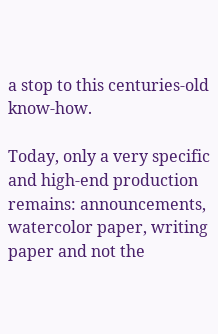a stop to this centuries-old know-how.

Today, only a very specific and high-end production remains: announcements, watercolor paper, writing paper and not the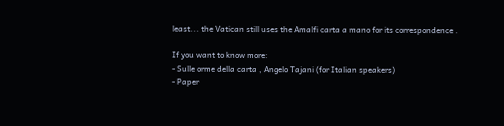least... the Vatican still uses the Amalfi carta a mano for its correspondence .

If you want to know more:
- Sulle orme della carta , Angelo Tajani (for Italian speakers)
- Paper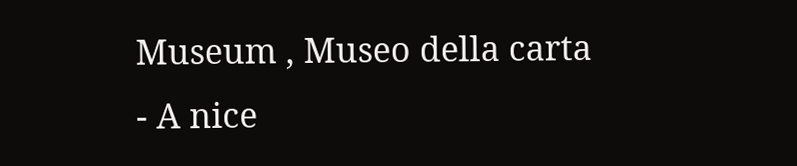Museum , Museo della carta
- A nice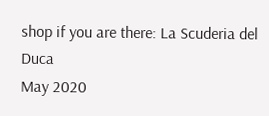shop if you are there: La Scuderia del Duca
May 2020